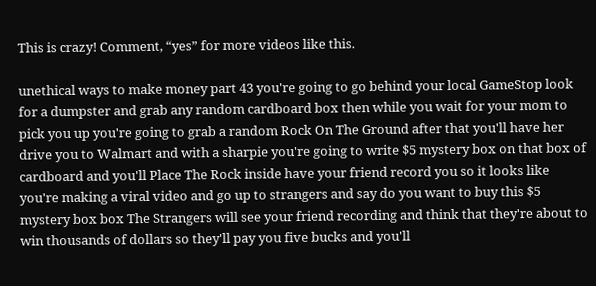This is crazy! Comment, “yes” for more videos like this.

unethical ways to make money part 43 you're going to go behind your local GameStop look for a dumpster and grab any random cardboard box then while you wait for your mom to pick you up you're going to grab a random Rock On The Ground after that you'll have her drive you to Walmart and with a sharpie you're going to write $5 mystery box on that box of cardboard and you'll Place The Rock inside have your friend record you so it looks like you're making a viral video and go up to strangers and say do you want to buy this $5 mystery box box The Strangers will see your friend recording and think that they're about to win thousands of dollars so they'll pay you five bucks and you'll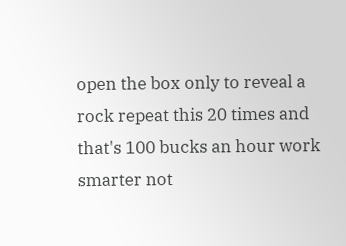open the box only to reveal a rock repeat this 20 times and that's 100 bucks an hour work smarter not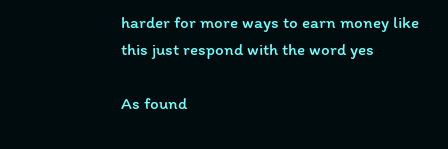harder for more ways to earn money like this just respond with the word yes

As found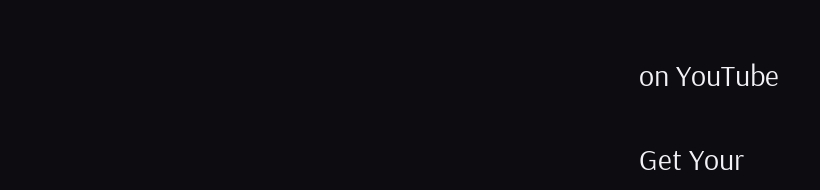on YouTube

Get Your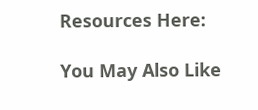Resources Here:

You May Also Like